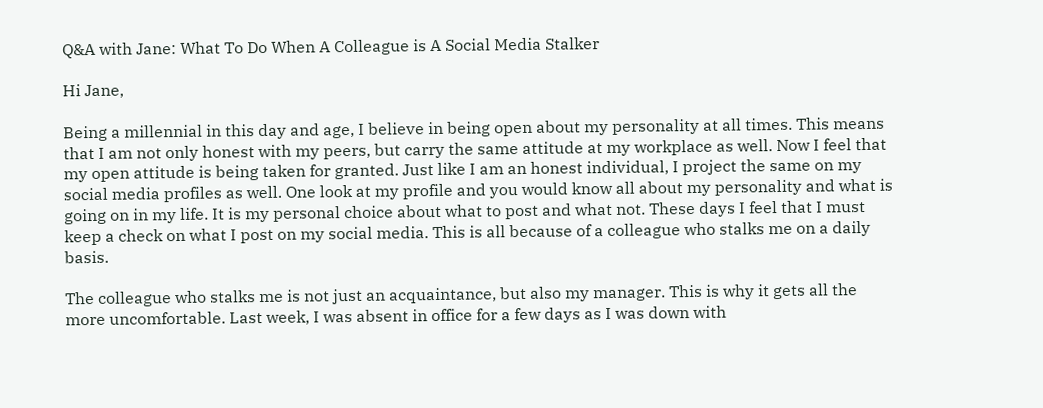Q&A with Jane: What To Do When A Colleague is A Social Media Stalker

Hi Jane,

Being a millennial in this day and age, I believe in being open about my personality at all times. This means that I am not only honest with my peers, but carry the same attitude at my workplace as well. Now I feel that my open attitude is being taken for granted. Just like I am an honest individual, I project the same on my social media profiles as well. One look at my profile and you would know all about my personality and what is going on in my life. It is my personal choice about what to post and what not. These days I feel that I must keep a check on what I post on my social media. This is all because of a colleague who stalks me on a daily basis.

The colleague who stalks me is not just an acquaintance, but also my manager. This is why it gets all the more uncomfortable. Last week, I was absent in office for a few days as I was down with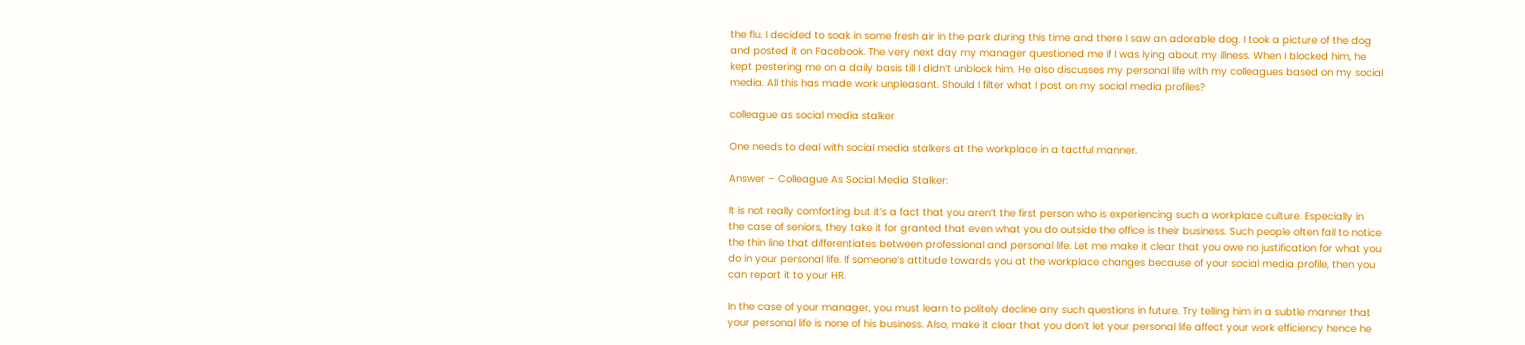the flu. I decided to soak in some fresh air in the park during this time and there I saw an adorable dog. I took a picture of the dog and posted it on Facebook. The very next day my manager questioned me if I was lying about my illness. When I blocked him, he kept pestering me on a daily basis till I didn’t unblock him. He also discusses my personal life with my colleagues based on my social media. All this has made work unpleasant. Should I filter what I post on my social media profiles?

colleague as social media stalker

One needs to deal with social media stalkers at the workplace in a tactful manner.

Answer – Colleague As Social Media Stalker:

It is not really comforting but it’s a fact that you aren’t the first person who is experiencing such a workplace culture. Especially in the case of seniors, they take it for granted that even what you do outside the office is their business. Such people often fail to notice the thin line that differentiates between professional and personal life. Let me make it clear that you owe no justification for what you do in your personal life. If someone’s attitude towards you at the workplace changes because of your social media profile, then you can report it to your HR.

In the case of your manager, you must learn to politely decline any such questions in future. Try telling him in a subtle manner that your personal life is none of his business. Also, make it clear that you don’t let your personal life affect your work efficiency hence he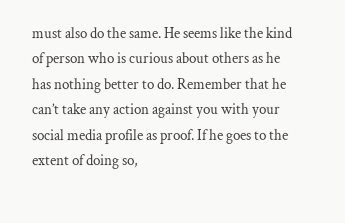must also do the same. He seems like the kind of person who is curious about others as he has nothing better to do. Remember that he can’t take any action against you with your social media profile as proof. If he goes to the extent of doing so,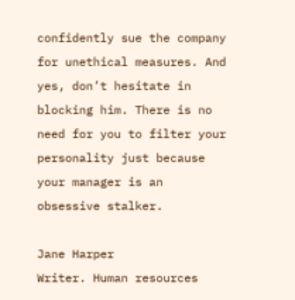confidently sue the company for unethical measures. And yes, don’t hesitate in blocking him. There is no need for you to filter your personality just because your manager is an obsessive stalker.

Jane Harper
Writer. Human resources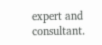expert and consultant.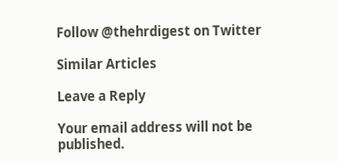Follow @thehrdigest on Twitter

Similar Articles

Leave a Reply

Your email address will not be published.